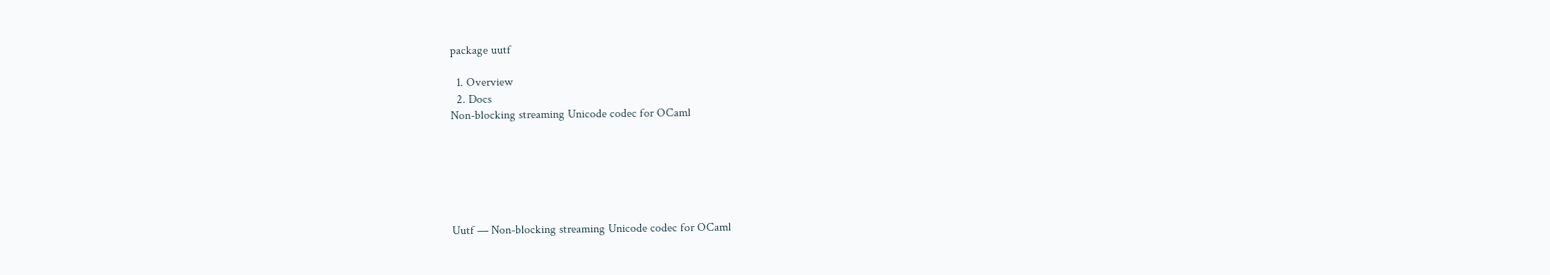package uutf

  1. Overview
  2. Docs
Non-blocking streaming Unicode codec for OCaml






Uutf — Non-blocking streaming Unicode codec for OCaml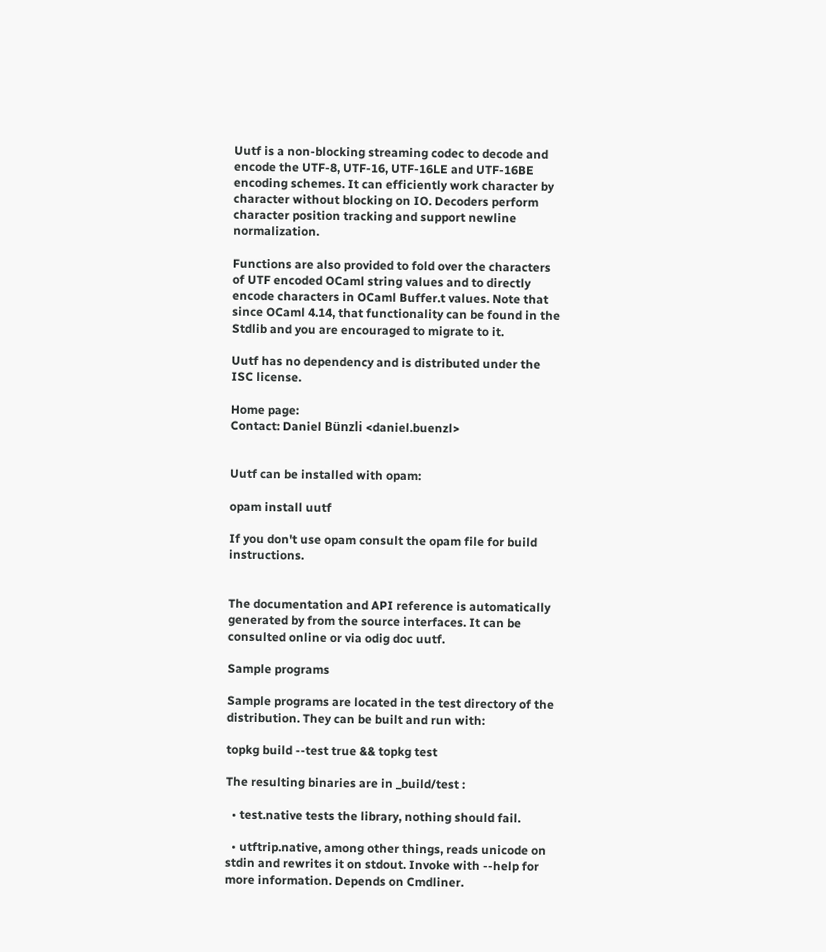Uutf is a non-blocking streaming codec to decode and encode the UTF-8, UTF-16, UTF-16LE and UTF-16BE encoding schemes. It can efficiently work character by character without blocking on IO. Decoders perform character position tracking and support newline normalization.

Functions are also provided to fold over the characters of UTF encoded OCaml string values and to directly encode characters in OCaml Buffer.t values. Note that since OCaml 4.14, that functionality can be found in the Stdlib and you are encouraged to migrate to it.

Uutf has no dependency and is distributed under the ISC license.

Home page:
Contact: Daniel Bünzli <daniel.buenzl>


Uutf can be installed with opam:

opam install uutf

If you don't use opam consult the opam file for build instructions.


The documentation and API reference is automatically generated by from the source interfaces. It can be consulted online or via odig doc uutf.

Sample programs

Sample programs are located in the test directory of the distribution. They can be built and run with:

topkg build --test true && topkg test

The resulting binaries are in _build/test :

  • test.native tests the library, nothing should fail.

  • utftrip.native, among other things, reads unicode on stdin and rewrites it on stdout. Invoke with --help for more information. Depends on Cmdliner.